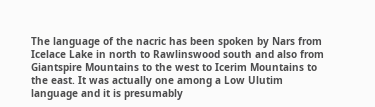The language of the nacric has been spoken by Nars from Icelace Lake in north to Rawlinswood south and also from Giantspire Mountains to the west to Icerim Mountains to the east. It was actually one among a Low Ulutim language and it is presumably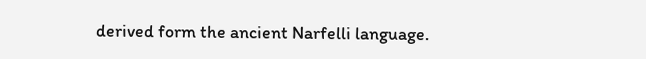derived form the ancient Narfelli language.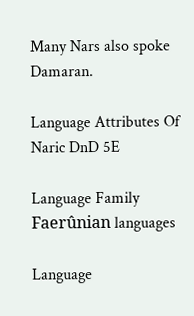Many Nars also spoke Damaran.

Language Attributes Of Naric DnD 5E

Language Family Faerûnian languages

Language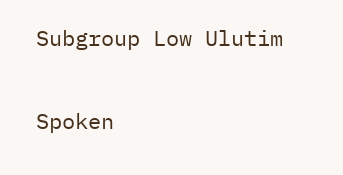Subgroup Low Ulutim

Spoken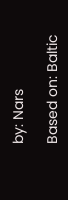by: Nars

Based on: Baltic